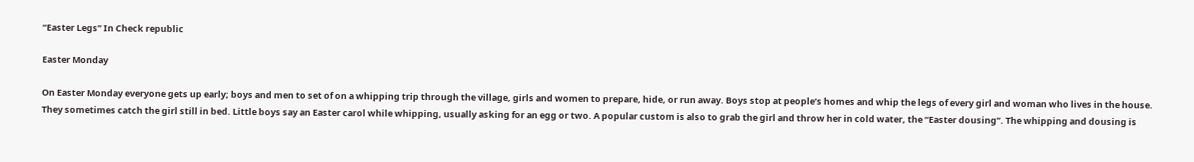“Easter Legs” In Check republic

Easter Monday

On Easter Monday everyone gets up early; boys and men to set of on a whipping trip through the village, girls and women to prepare, hide, or run away. Boys stop at people’s homes and whip the legs of every girl and woman who lives in the house. They sometimes catch the girl still in bed. Little boys say an Easter carol while whipping, usually asking for an egg or two. A popular custom is also to grab the girl and throw her in cold water, the “Easter dousing”. The whipping and dousing is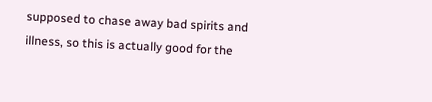supposed to chase away bad spirits and illness, so this is actually good for the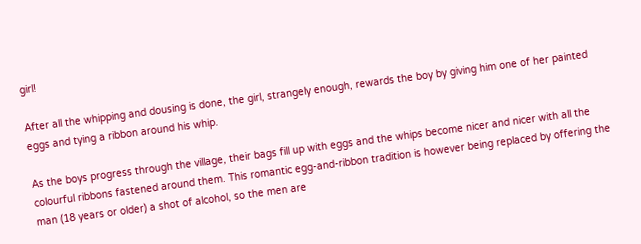girl!

After all the whipping and dousing is done, the girl, strangely enough, rewards the boy by giving him one of her painted eggs and tying a ribbon around his whip.

As the boys progress through the village, their bags fill up with eggs and the whips become nicer and nicer with all the colourful ribbons fastened around them. This romantic egg-and-ribbon tradition is however being replaced by offering the man (18 years or older) a shot of alcohol, so the men are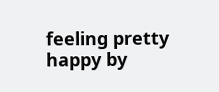feeling pretty happy by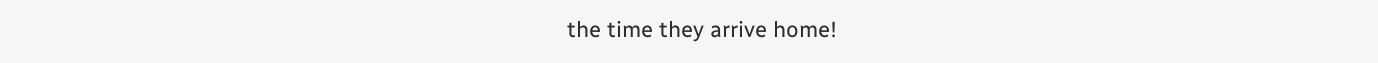the time they arrive home!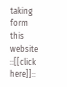taking form this website
::[[click here]]::